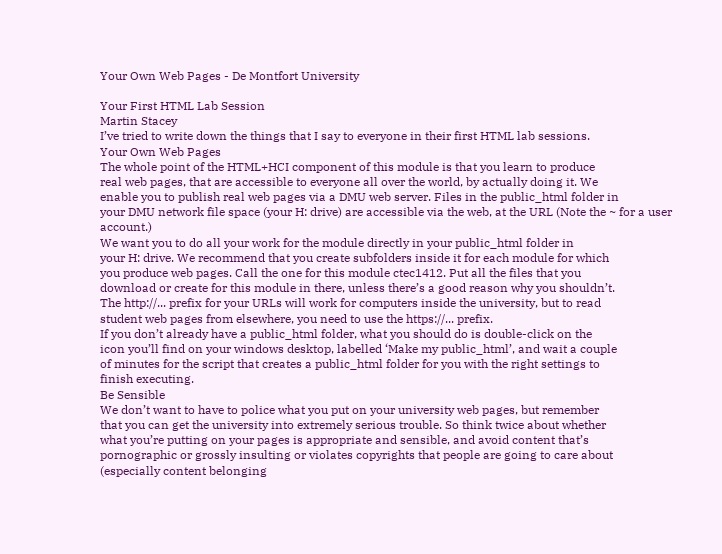Your Own Web Pages - De Montfort University

Your First HTML Lab Session
Martin Stacey
I’ve tried to write down the things that I say to everyone in their first HTML lab sessions.
Your Own Web Pages
The whole point of the HTML+HCI component of this module is that you learn to produce
real web pages, that are accessible to everyone all over the world, by actually doing it. We
enable you to publish real web pages via a DMU web server. Files in the public_html folder in
your DMU network file space (your H: drive) are accessible via the web, at the URL (Note the ~ for a user account.)
We want you to do all your work for the module directly in your public_html folder in
your H: drive. We recommend that you create subfolders inside it for each module for which
you produce web pages. Call the one for this module ctec1412. Put all the files that you
download or create for this module in there, unless there’s a good reason why you shouldn’t.
The http://... prefix for your URLs will work for computers inside the university, but to read
student web pages from elsewhere, you need to use the https://... prefix.
If you don’t already have a public_html folder, what you should do is double-click on the
icon you’ll find on your windows desktop, labelled ‘Make my public_html’, and wait a couple
of minutes for the script that creates a public_html folder for you with the right settings to
finish executing.
Be Sensible
We don’t want to have to police what you put on your university web pages, but remember
that you can get the university into extremely serious trouble. So think twice about whether
what you’re putting on your pages is appropriate and sensible, and avoid content that’s
pornographic or grossly insulting or violates copyrights that people are going to care about
(especially content belonging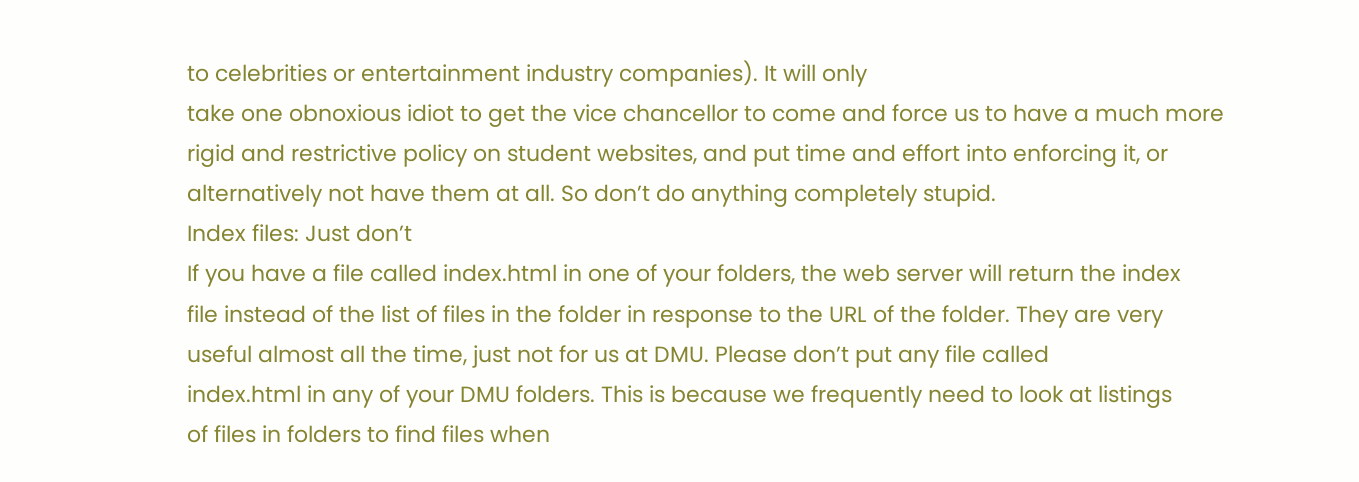to celebrities or entertainment industry companies). It will only
take one obnoxious idiot to get the vice chancellor to come and force us to have a much more
rigid and restrictive policy on student websites, and put time and effort into enforcing it, or
alternatively not have them at all. So don’t do anything completely stupid.
Index files: Just don’t
If you have a file called index.html in one of your folders, the web server will return the index
file instead of the list of files in the folder in response to the URL of the folder. They are very
useful almost all the time, just not for us at DMU. Please don’t put any file called
index.html in any of your DMU folders. This is because we frequently need to look at listings
of files in folders to find files when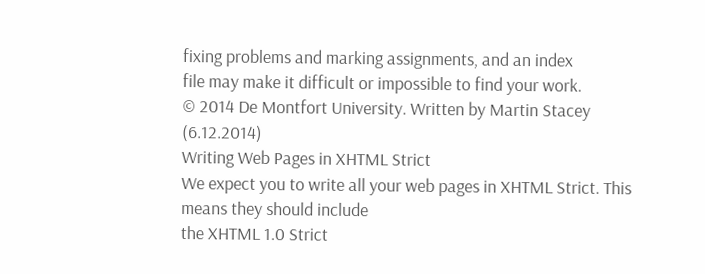fixing problems and marking assignments, and an index
file may make it difficult or impossible to find your work.
© 2014 De Montfort University. Written by Martin Stacey (6.12.2014)
Writing Web Pages in XHTML Strict
We expect you to write all your web pages in XHTML Strict. This means they should include
the XHTML 1.0 Strict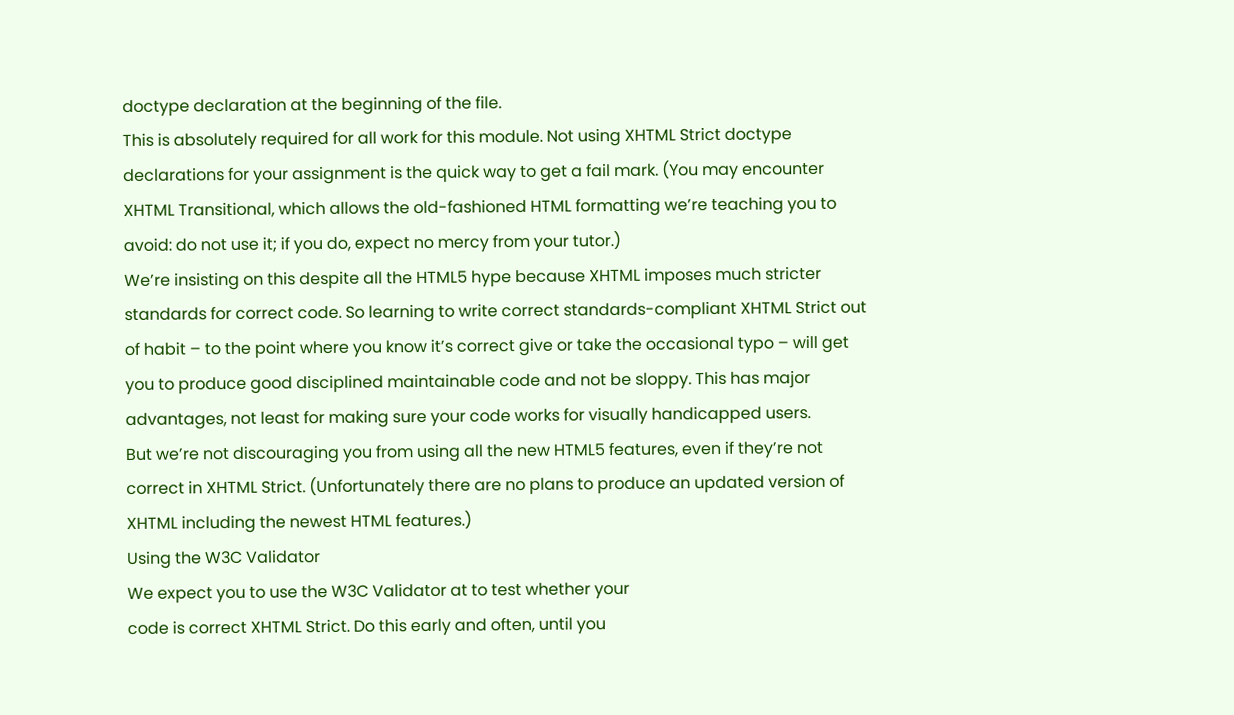doctype declaration at the beginning of the file.
This is absolutely required for all work for this module. Not using XHTML Strict doctype
declarations for your assignment is the quick way to get a fail mark. (You may encounter
XHTML Transitional, which allows the old-fashioned HTML formatting we’re teaching you to
avoid: do not use it; if you do, expect no mercy from your tutor.)
We’re insisting on this despite all the HTML5 hype because XHTML imposes much stricter
standards for correct code. So learning to write correct standards-compliant XHTML Strict out
of habit – to the point where you know it’s correct give or take the occasional typo – will get
you to produce good disciplined maintainable code and not be sloppy. This has major
advantages, not least for making sure your code works for visually handicapped users.
But we’re not discouraging you from using all the new HTML5 features, even if they’re not
correct in XHTML Strict. (Unfortunately there are no plans to produce an updated version of
XHTML including the newest HTML features.)
Using the W3C Validator
We expect you to use the W3C Validator at to test whether your
code is correct XHTML Strict. Do this early and often, until you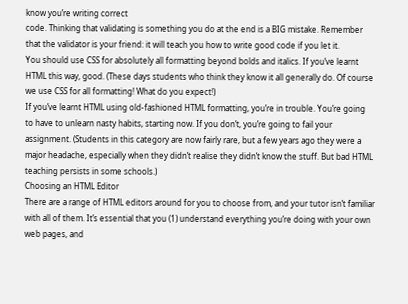know you’re writing correct
code. Thinking that validating is something you do at the end is a BIG mistake. Remember
that the validator is your friend: it will teach you how to write good code if you let it.
You should use CSS for absolutely all formatting beyond bolds and italics. If you’ve learnt
HTML this way, good. (These days students who think they know it all generally do. Of course
we use CSS for all formatting! What do you expect!)
If you’ve learnt HTML using old-fashioned HTML formatting, you’re in trouble. You’re going
to have to unlearn nasty habits, starting now. If you don’t, you’re going to fail your
assignment. (Students in this category are now fairly rare, but a few years ago they were a
major headache, especially when they didn’t realise they didn’t know the stuff. But bad HTML
teaching persists in some schools.)
Choosing an HTML Editor
There are a range of HTML editors around for you to choose from, and your tutor isn’t familiar
with all of them. It’s essential that you (1) understand everything you’re doing with your own
web pages, and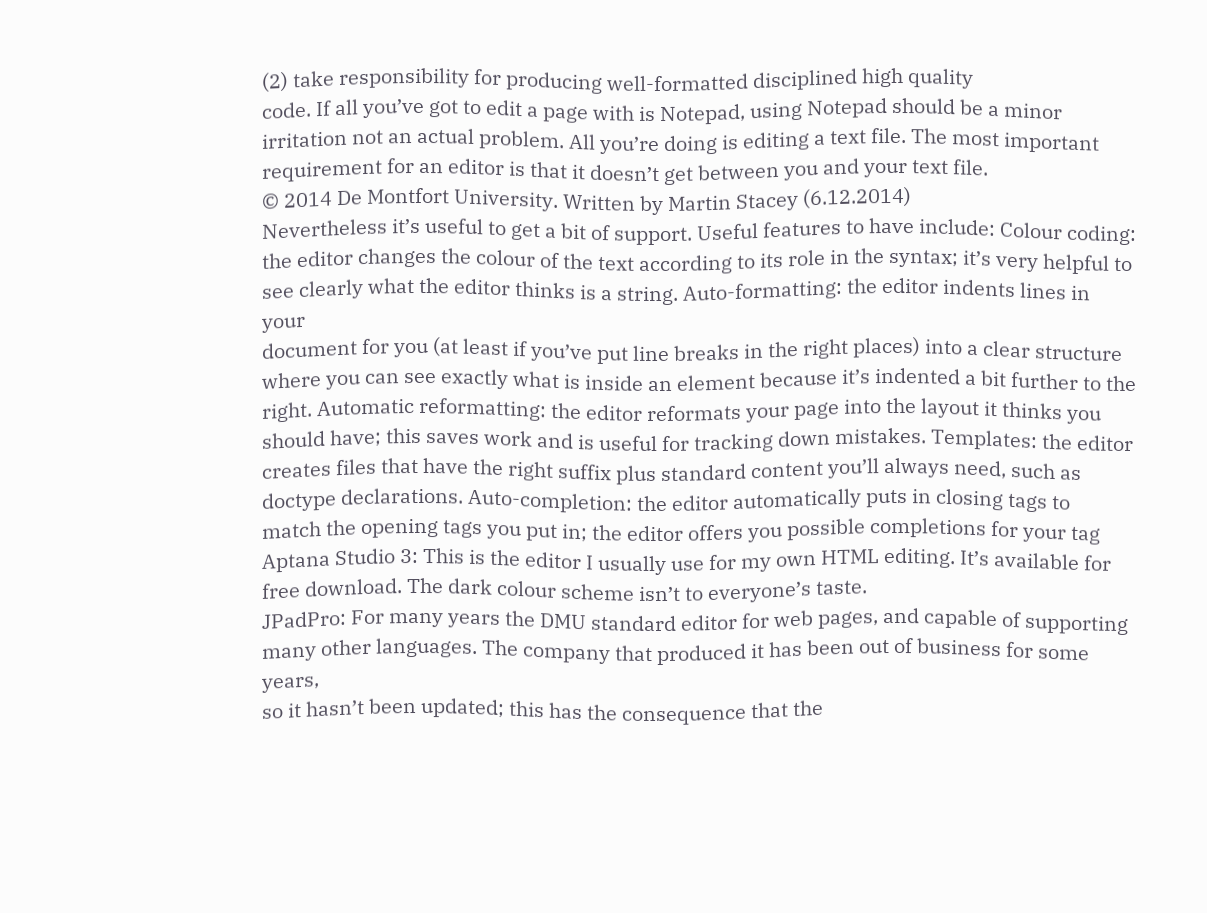(2) take responsibility for producing well-formatted disciplined high quality
code. If all you’ve got to edit a page with is Notepad, using Notepad should be a minor
irritation not an actual problem. All you’re doing is editing a text file. The most important
requirement for an editor is that it doesn’t get between you and your text file.
© 2014 De Montfort University. Written by Martin Stacey (6.12.2014)
Nevertheless it’s useful to get a bit of support. Useful features to have include: Colour coding:
the editor changes the colour of the text according to its role in the syntax; it’s very helpful to
see clearly what the editor thinks is a string. Auto-formatting: the editor indents lines in your
document for you (at least if you’ve put line breaks in the right places) into a clear structure
where you can see exactly what is inside an element because it’s indented a bit further to the
right. Automatic reformatting: the editor reformats your page into the layout it thinks you
should have; this saves work and is useful for tracking down mistakes. Templates: the editor
creates files that have the right suffix plus standard content you’ll always need, such as
doctype declarations. Auto-completion: the editor automatically puts in closing tags to
match the opening tags you put in; the editor offers you possible completions for your tag
Aptana Studio 3: This is the editor I usually use for my own HTML editing. It’s available for
free download. The dark colour scheme isn’t to everyone’s taste.
JPadPro: For many years the DMU standard editor for web pages, and capable of supporting
many other languages. The company that produced it has been out of business for some years,
so it hasn’t been updated; this has the consequence that the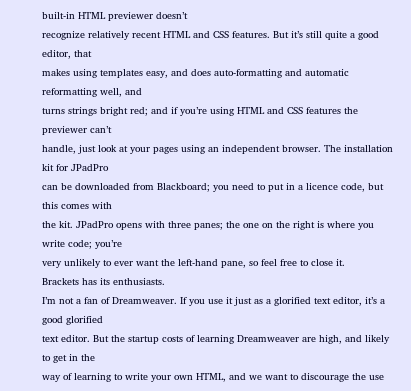built-in HTML previewer doesn’t
recognize relatively recent HTML and CSS features. But it’s still quite a good editor, that
makes using templates easy, and does auto-formatting and automatic reformatting well, and
turns strings bright red; and if you’re using HTML and CSS features the previewer can’t
handle, just look at your pages using an independent browser. The installation kit for JPadPro
can be downloaded from Blackboard; you need to put in a licence code, but this comes with
the kit. JPadPro opens with three panes; the one on the right is where you write code; you’re
very unlikely to ever want the left-hand pane, so feel free to close it.
Brackets has its enthusiasts.
I’m not a fan of Dreamweaver. If you use it just as a glorified text editor, it’s a good glorified
text editor. But the startup costs of learning Dreamweaver are high, and likely to get in the
way of learning to write your own HTML, and we want to discourage the use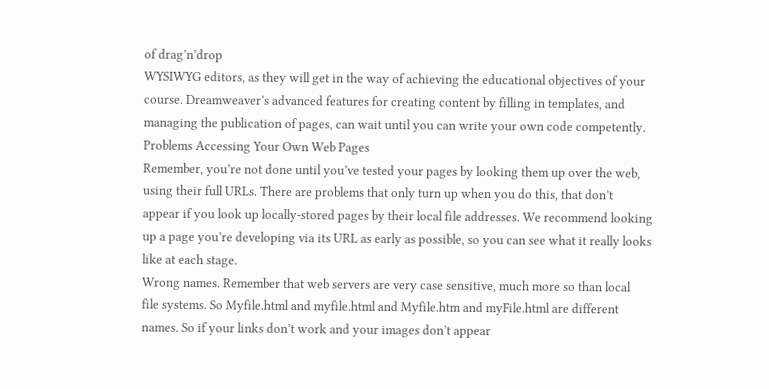of drag’n’drop
WYSIWYG editors, as they will get in the way of achieving the educational objectives of your
course. Dreamweaver’s advanced features for creating content by filling in templates, and
managing the publication of pages, can wait until you can write your own code competently.
Problems Accessing Your Own Web Pages
Remember, you’re not done until you’ve tested your pages by looking them up over the web,
using their full URLs. There are problems that only turn up when you do this, that don’t
appear if you look up locally-stored pages by their local file addresses. We recommend looking
up a page you’re developing via its URL as early as possible, so you can see what it really looks
like at each stage.
Wrong names. Remember that web servers are very case sensitive, much more so than local
file systems. So Myfile.html and myfile.html and Myfile.htm and myFile.html are different
names. So if your links don’t work and your images don’t appear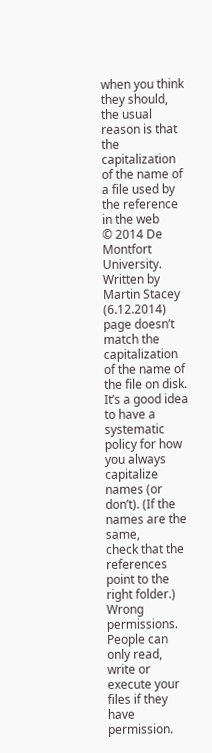when you think they should,
the usual reason is that the capitalization of the name of a file used by the reference in the web
© 2014 De Montfort University. Written by Martin Stacey (6.12.2014)
page doesn’t match the capitalization of the name of the file on disk. It’s a good idea to have a
systematic policy for how you always capitalize names (or don’t). (If the names are the same,
check that the references point to the right folder.)
Wrong permissions. People can only read, write or execute your files if they have permission.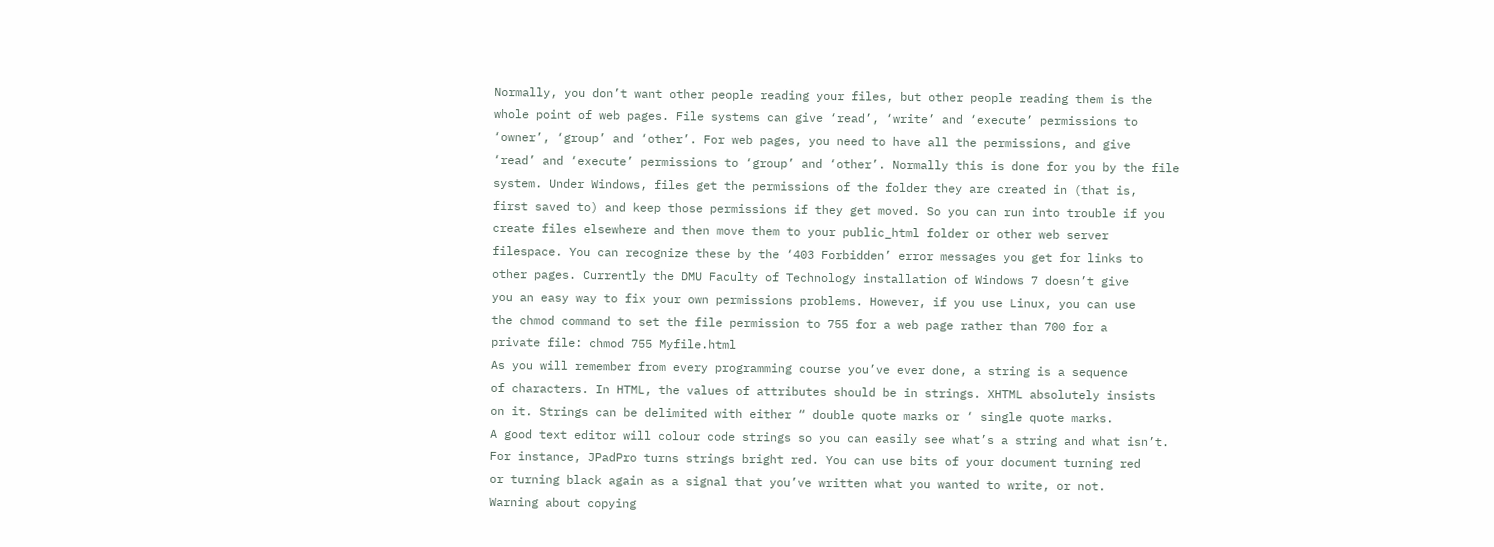Normally, you don’t want other people reading your files, but other people reading them is the
whole point of web pages. File systems can give ‘read’, ‘write’ and ‘execute’ permissions to
‘owner’, ‘group’ and ‘other’. For web pages, you need to have all the permissions, and give
‘read’ and ‘execute’ permissions to ‘group’ and ‘other’. Normally this is done for you by the file
system. Under Windows, files get the permissions of the folder they are created in (that is,
first saved to) and keep those permissions if they get moved. So you can run into trouble if you
create files elsewhere and then move them to your public_html folder or other web server
filespace. You can recognize these by the ‘403 Forbidden’ error messages you get for links to
other pages. Currently the DMU Faculty of Technology installation of Windows 7 doesn’t give
you an easy way to fix your own permissions problems. However, if you use Linux, you can use
the chmod command to set the file permission to 755 for a web page rather than 700 for a
private file: chmod 755 Myfile.html
As you will remember from every programming course you’ve ever done, a string is a sequence
of characters. In HTML, the values of attributes should be in strings. XHTML absolutely insists
on it. Strings can be delimited with either “ double quote marks or ‘ single quote marks.
A good text editor will colour code strings so you can easily see what’s a string and what isn’t.
For instance, JPadPro turns strings bright red. You can use bits of your document turning red
or turning black again as a signal that you’ve written what you wanted to write, or not.
Warning about copying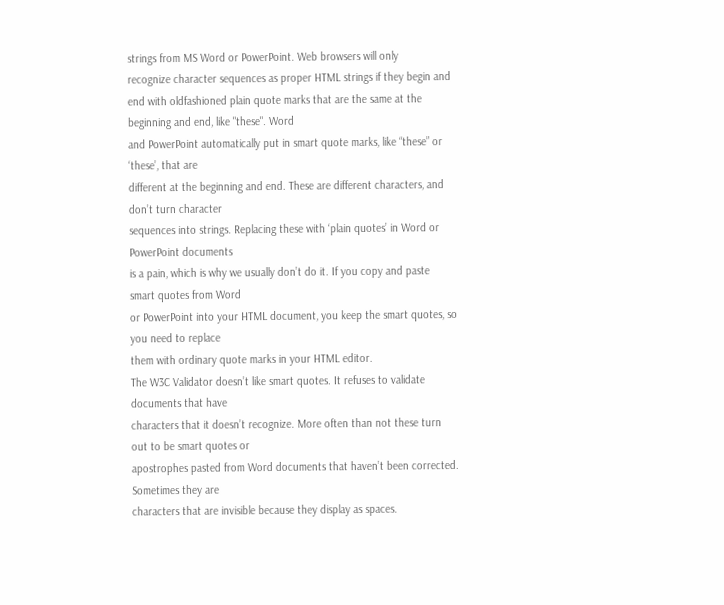strings from MS Word or PowerPoint. Web browsers will only
recognize character sequences as proper HTML strings if they begin and end with oldfashioned plain quote marks that are the same at the beginning and end, like "these". Word
and PowerPoint automatically put in smart quote marks, like “these” or ‘these’, that are
different at the beginning and end. These are different characters, and don’t turn character
sequences into strings. Replacing these with ‘plain quotes’ in Word or PowerPoint documents
is a pain, which is why we usually don’t do it. If you copy and paste smart quotes from Word
or PowerPoint into your HTML document, you keep the smart quotes, so you need to replace
them with ordinary quote marks in your HTML editor.
The W3C Validator doesn’t like smart quotes. It refuses to validate documents that have
characters that it doesn’t recognize. More often than not these turn out to be smart quotes or
apostrophes pasted from Word documents that haven’t been corrected. Sometimes they are
characters that are invisible because they display as spaces.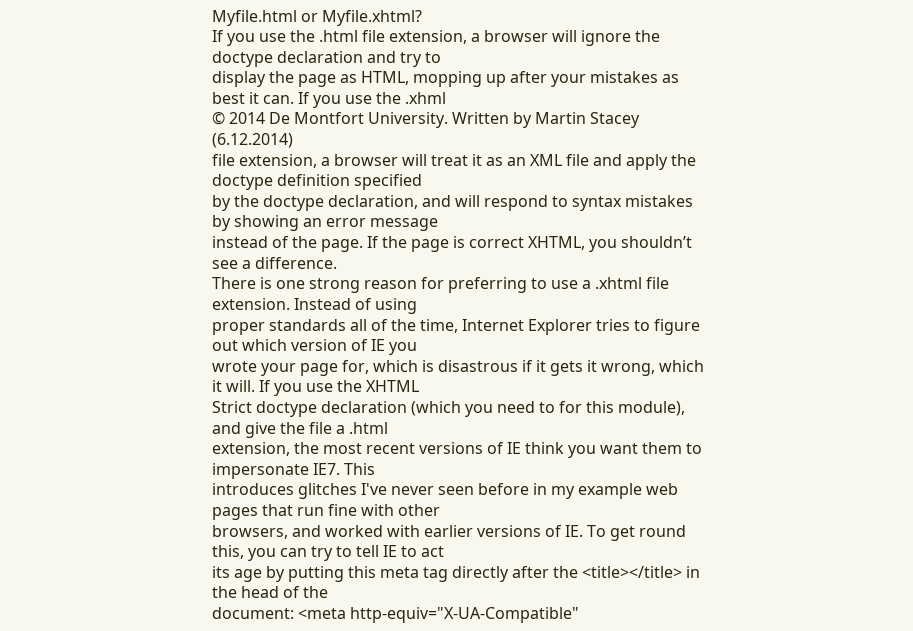Myfile.html or Myfile.xhtml?
If you use the .html file extension, a browser will ignore the doctype declaration and try to
display the page as HTML, mopping up after your mistakes as best it can. If you use the .xhml
© 2014 De Montfort University. Written by Martin Stacey (6.12.2014)
file extension, a browser will treat it as an XML file and apply the doctype definition specified
by the doctype declaration, and will respond to syntax mistakes by showing an error message
instead of the page. If the page is correct XHTML, you shouldn’t see a difference.
There is one strong reason for preferring to use a .xhtml file extension. Instead of using
proper standards all of the time, Internet Explorer tries to figure out which version of IE you
wrote your page for, which is disastrous if it gets it wrong, which it will. If you use the XHTML
Strict doctype declaration (which you need to for this module), and give the file a .html
extension, the most recent versions of IE think you want them to impersonate IE7. This
introduces glitches I've never seen before in my example web pages that run fine with other
browsers, and worked with earlier versions of IE. To get round this, you can try to tell IE to act
its age by putting this meta tag directly after the <title></title> in the head of the
document: <meta http-equiv="X-UA-Compatible"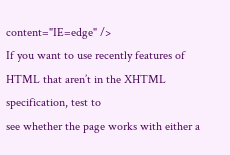content="IE=edge" />
If you want to use recently features of HTML that aren’t in the XHTML specification, test to
see whether the page works with either a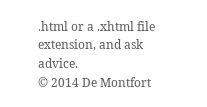.html or a .xhtml file extension, and ask advice.
© 2014 De Montfort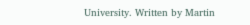University. Written by Martin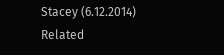Stacey (6.12.2014)
Related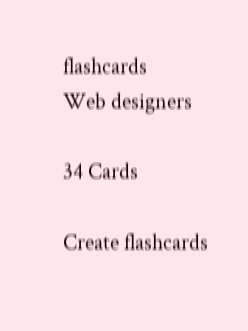flashcards
Web designers

34 Cards

Create flashcards